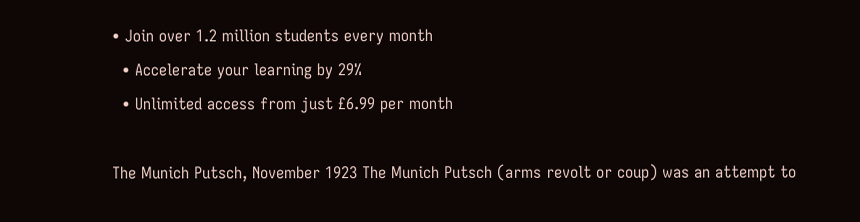• Join over 1.2 million students every month
  • Accelerate your learning by 29%
  • Unlimited access from just £6.99 per month

The Munich Putsch, November 1923 The Munich Putsch (arms revolt or coup) was an attempt to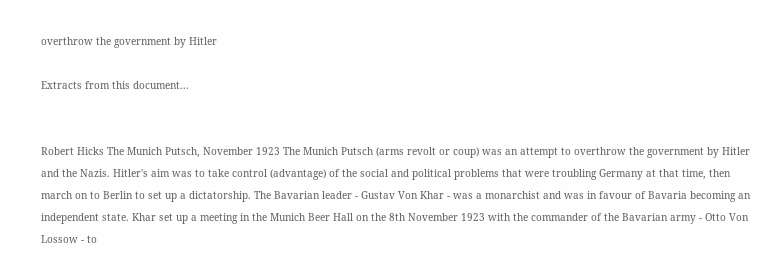overthrow the government by Hitler

Extracts from this document...


Robert Hicks The Munich Putsch, November 1923 The Munich Putsch (arms revolt or coup) was an attempt to overthrow the government by Hitler and the Nazis. Hitler's aim was to take control (advantage) of the social and political problems that were troubling Germany at that time, then march on to Berlin to set up a dictatorship. The Bavarian leader - Gustav Von Khar - was a monarchist and was in favour of Bavaria becoming an independent state. Khar set up a meeting in the Munich Beer Hall on the 8th November 1923 with the commander of the Bavarian army - Otto Von Lossow - to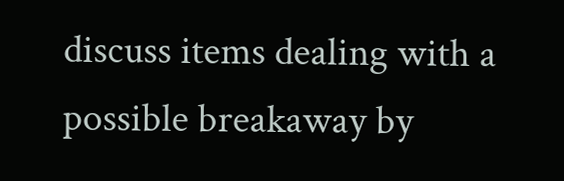discuss items dealing with a possible breakaway by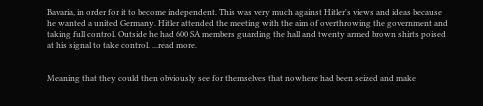Bavaria, in order for it to become independent. This was very much against Hitler's views and ideas because he wanted a united Germany. Hitler attended the meeting with the aim of overthrowing the government and taking full control. Outside he had 600 SA members guarding the hall and twenty armed brown shirts poised at his signal to take control. ...read more.


Meaning that they could then obviously see for themselves that nowhere had been seized and make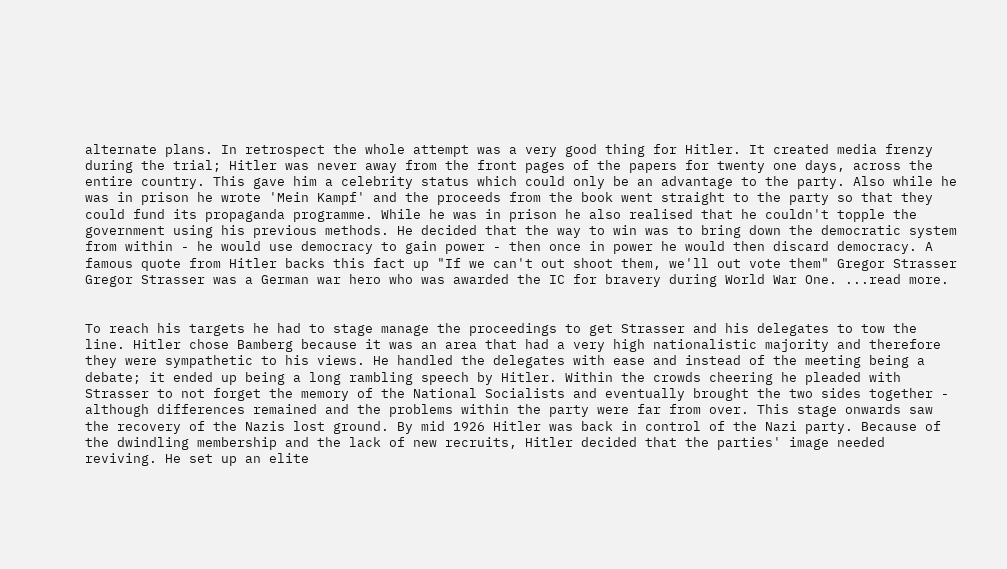alternate plans. In retrospect the whole attempt was a very good thing for Hitler. It created media frenzy during the trial; Hitler was never away from the front pages of the papers for twenty one days, across the entire country. This gave him a celebrity status which could only be an advantage to the party. Also while he was in prison he wrote 'Mein Kampf' and the proceeds from the book went straight to the party so that they could fund its propaganda programme. While he was in prison he also realised that he couldn't topple the government using his previous methods. He decided that the way to win was to bring down the democratic system from within - he would use democracy to gain power - then once in power he would then discard democracy. A famous quote from Hitler backs this fact up "If we can't out shoot them, we'll out vote them" Gregor Strasser Gregor Strasser was a German war hero who was awarded the IC for bravery during World War One. ...read more.


To reach his targets he had to stage manage the proceedings to get Strasser and his delegates to tow the line. Hitler chose Bamberg because it was an area that had a very high nationalistic majority and therefore they were sympathetic to his views. He handled the delegates with ease and instead of the meeting being a debate; it ended up being a long rambling speech by Hitler. Within the crowds cheering he pleaded with Strasser to not forget the memory of the National Socialists and eventually brought the two sides together - although differences remained and the problems within the party were far from over. This stage onwards saw the recovery of the Nazis lost ground. By mid 1926 Hitler was back in control of the Nazi party. Because of the dwindling membership and the lack of new recruits, Hitler decided that the parties' image needed reviving. He set up an elite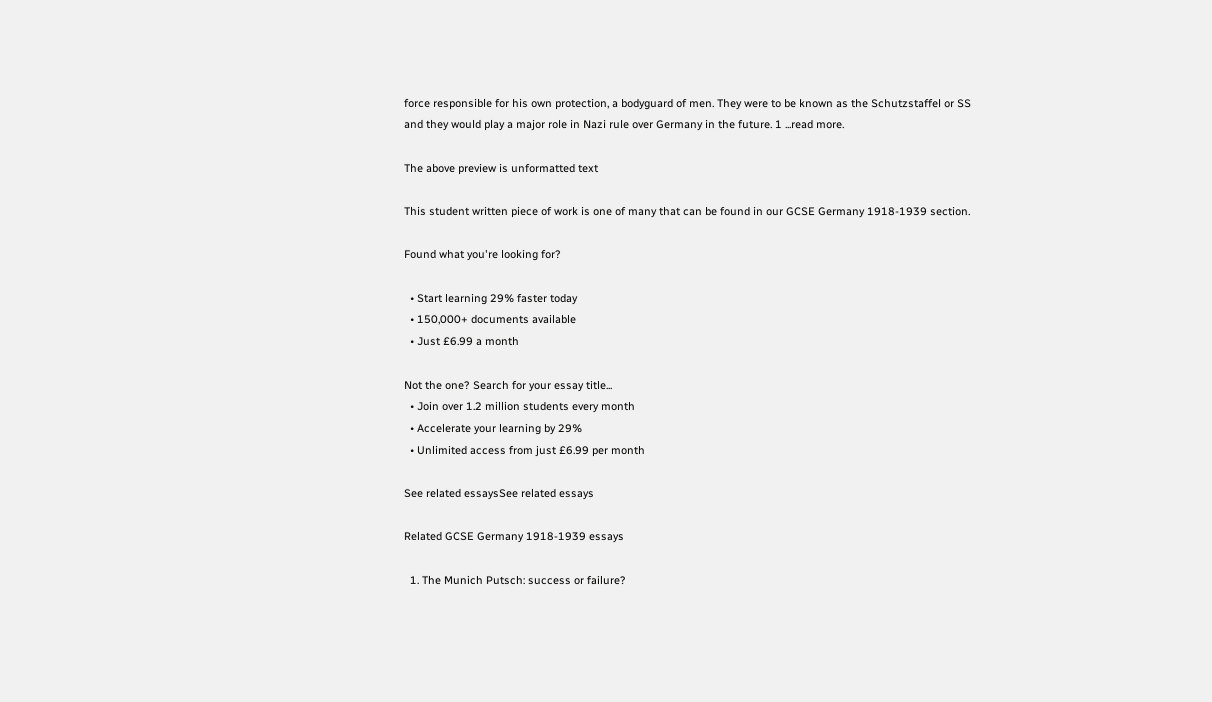force responsible for his own protection, a bodyguard of men. They were to be known as the Schutzstaffel or SS and they would play a major role in Nazi rule over Germany in the future. 1 ...read more.

The above preview is unformatted text

This student written piece of work is one of many that can be found in our GCSE Germany 1918-1939 section.

Found what you're looking for?

  • Start learning 29% faster today
  • 150,000+ documents available
  • Just £6.99 a month

Not the one? Search for your essay title...
  • Join over 1.2 million students every month
  • Accelerate your learning by 29%
  • Unlimited access from just £6.99 per month

See related essaysSee related essays

Related GCSE Germany 1918-1939 essays

  1. The Munich Putsch: success or failure?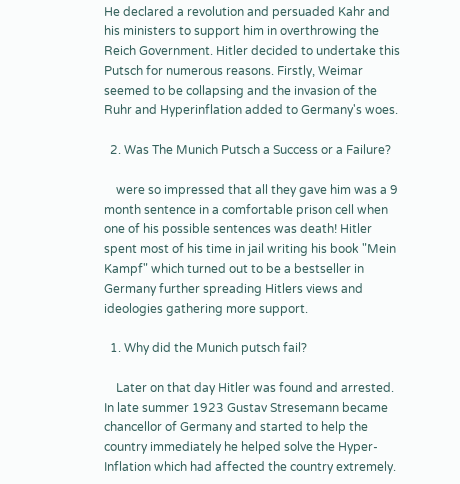He declared a revolution and persuaded Kahr and his ministers to support him in overthrowing the Reich Government. Hitler decided to undertake this Putsch for numerous reasons. Firstly, Weimar seemed to be collapsing and the invasion of the Ruhr and Hyperinflation added to Germany's woes.

  2. Was The Munich Putsch a Success or a Failure?

    were so impressed that all they gave him was a 9 month sentence in a comfortable prison cell when one of his possible sentences was death! Hitler spent most of his time in jail writing his book "Mein Kampf" which turned out to be a bestseller in Germany further spreading Hitlers views and ideologies gathering more support.

  1. Why did the Munich putsch fail?

    Later on that day Hitler was found and arrested. In late summer 1923 Gustav Stresemann became chancellor of Germany and started to help the country immediately he helped solve the Hyper-Inflation which had affected the country extremely.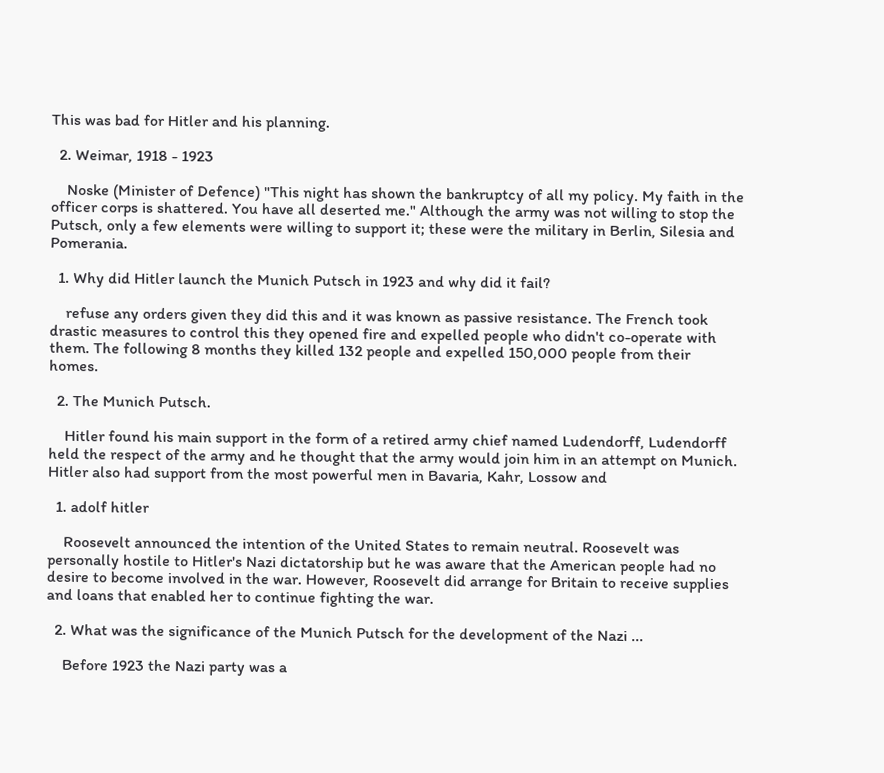This was bad for Hitler and his planning.

  2. Weimar, 1918 - 1923

    Noske (Minister of Defence) "This night has shown the bankruptcy of all my policy. My faith in the officer corps is shattered. You have all deserted me." Although the army was not willing to stop the Putsch, only a few elements were willing to support it; these were the military in Berlin, Silesia and Pomerania.

  1. Why did Hitler launch the Munich Putsch in 1923 and why did it fail?

    refuse any orders given they did this and it was known as passive resistance. The French took drastic measures to control this they opened fire and expelled people who didn't co-operate with them. The following 8 months they killed 132 people and expelled 150,000 people from their homes.

  2. The Munich Putsch.

    Hitler found his main support in the form of a retired army chief named Ludendorff, Ludendorff held the respect of the army and he thought that the army would join him in an attempt on Munich. Hitler also had support from the most powerful men in Bavaria, Kahr, Lossow and

  1. adolf hitler

    Roosevelt announced the intention of the United States to remain neutral. Roosevelt was personally hostile to Hitler's Nazi dictatorship but he was aware that the American people had no desire to become involved in the war. However, Roosevelt did arrange for Britain to receive supplies and loans that enabled her to continue fighting the war.

  2. What was the significance of the Munich Putsch for the development of the Nazi ...

    Before 1923 the Nazi party was a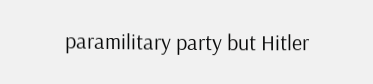paramilitary party but Hitler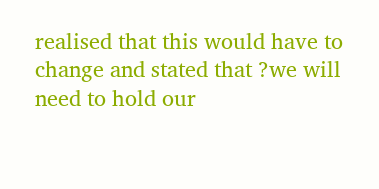realised that this would have to change and stated that ?we will need to hold our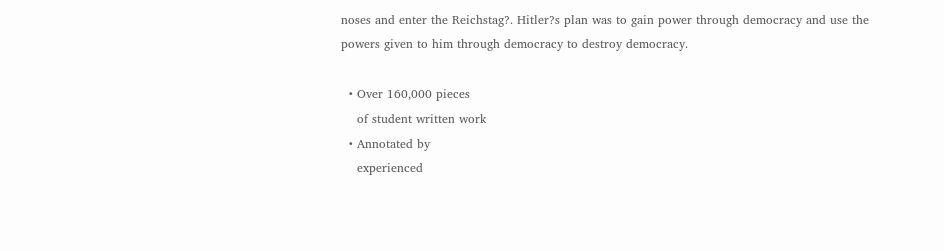noses and enter the Reichstag?. Hitler?s plan was to gain power through democracy and use the powers given to him through democracy to destroy democracy.

  • Over 160,000 pieces
    of student written work
  • Annotated by
    experienced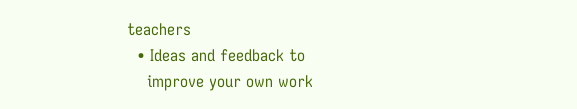teachers
  • Ideas and feedback to
    improve your own work